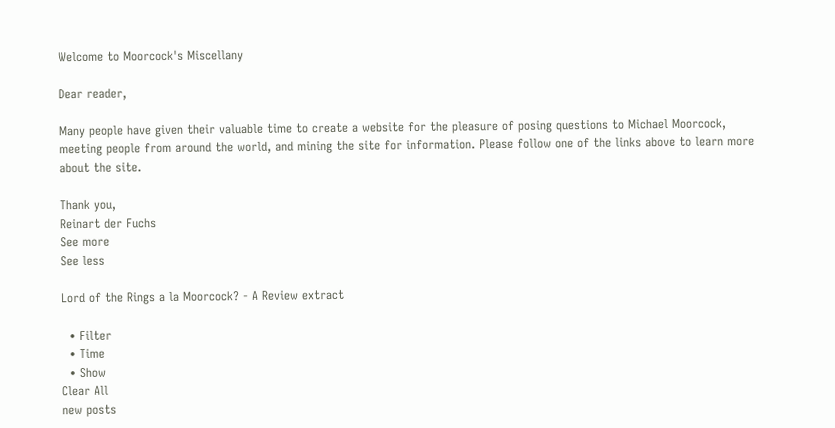Welcome to Moorcock's Miscellany

Dear reader,

Many people have given their valuable time to create a website for the pleasure of posing questions to Michael Moorcock, meeting people from around the world, and mining the site for information. Please follow one of the links above to learn more about the site.

Thank you,
Reinart der Fuchs
See more
See less

Lord of the Rings a la Moorcock? - A Review extract

  • Filter
  • Time
  • Show
Clear All
new posts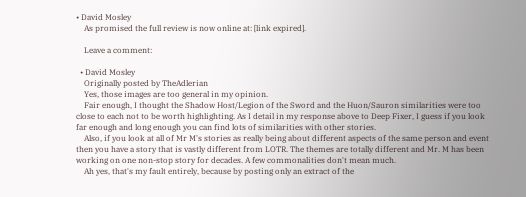• David Mosley
    As promised the full review is now online at: [link expired].

    Leave a comment:

  • David Mosley
    Originally posted by TheAdlerian
    Yes, those images are too general in my opinion.
    Fair enough, I thought the Shadow Host/Legion of the Sword and the Huon/Sauron similarities were too close to each not to be worth highlighting. As I detail in my response above to Deep Fixer, I guess if you look far enough and long enough you can find lots of similarities with other stories.
    Also, if you look at all of Mr M's stories as really being about different aspects of the same person and event then you have a story that is vastly different from LOTR. The themes are totally different and Mr. M has been working on one non-stop story for decades. A few commonalities don't mean much.
    Ah yes, that's my fault entirely, because by posting only an extract of the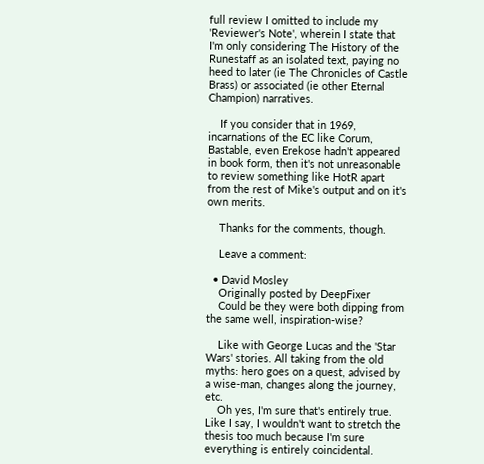full review I omitted to include my 'Reviewer's Note', wherein I state that I'm only considering The History of the Runestaff as an isolated text, paying no heed to later (ie The Chronicles of Castle Brass) or associated (ie other Eternal Champion) narratives.

    If you consider that in 1969, incarnations of the EC like Corum, Bastable, even Erekose hadn't appeared in book form, then it's not unreasonable to review something like HotR apart from the rest of Mike's output and on it's own merits.

    Thanks for the comments, though.

    Leave a comment:

  • David Mosley
    Originally posted by DeepFixer
    Could be they were both dipping from the same well, inspiration-wise?

    Like with George Lucas and the 'Star Wars' stories. All taking from the old myths: hero goes on a quest, advised by a wise-man, changes along the journey, etc.
    Oh yes, I'm sure that's entirely true. Like I say, I wouldn't want to stretch the thesis too much because I'm sure everything is entirely coincidental.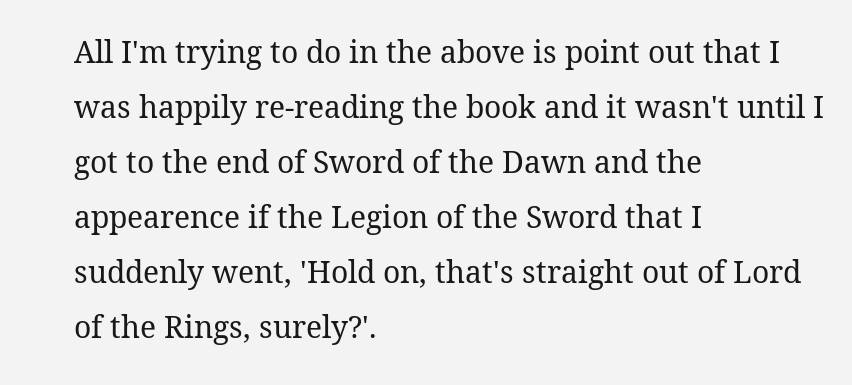All I'm trying to do in the above is point out that I was happily re-reading the book and it wasn't until I got to the end of Sword of the Dawn and the appearence if the Legion of the Sword that I suddenly went, 'Hold on, that's straight out of Lord of the Rings, surely?'.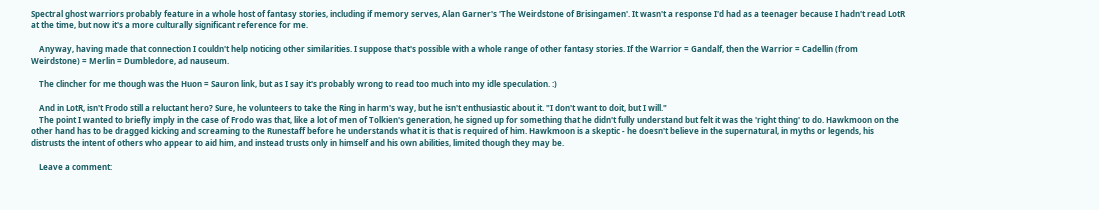Spectral ghost warriors probably feature in a whole host of fantasy stories, including if memory serves, Alan Garner's 'The Weirdstone of Brisingamen'. It wasn't a response I'd had as a teenager because I hadn't read LotR at the time, but now it's a more culturally significant reference for me.

    Anyway, having made that connection I couldn't help noticing other similarities. I suppose that's possible with a whole range of other fantasy stories. If the Warrior = Gandalf, then the Warrior = Cadellin (from Weirdstone) = Merlin = Dumbledore, ad nauseum.

    The clincher for me though was the Huon = Sauron link, but as I say it's probably wrong to read too much into my idle speculation. :)

    And in LotR, isn't Frodo still a reluctant hero? Sure, he volunteers to take the Ring in harm's way, but he isn't enthusiastic about it. "I don't want to doit, but I will."
    The point I wanted to briefly imply in the case of Frodo was that, like a lot of men of Tolkien's generation, he signed up for something that he didn't fully understand but felt it was the 'right thing' to do. Hawkmoon on the other hand has to be dragged kicking and screaming to the Runestaff before he understands what it is that is required of him. Hawkmoon is a skeptic - he doesn't believe in the supernatural, in myths or legends, his distrusts the intent of others who appear to aid him, and instead trusts only in himself and his own abilities, limited though they may be.

    Leave a comment: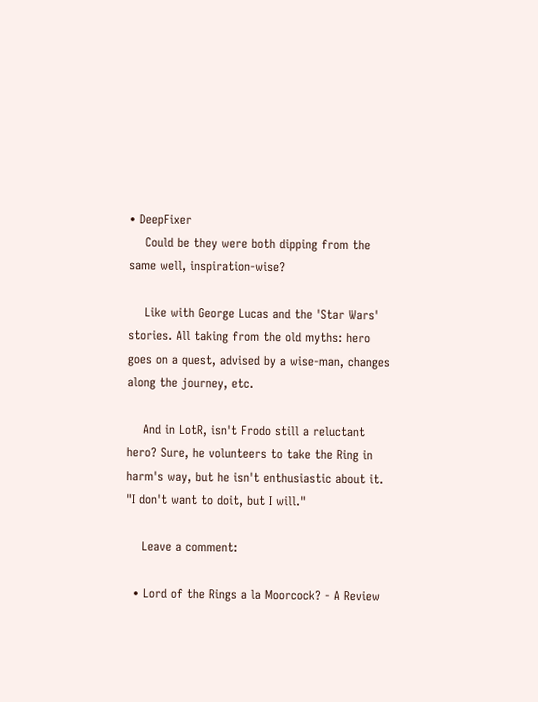• DeepFixer
    Could be they were both dipping from the same well, inspiration-wise?

    Like with George Lucas and the 'Star Wars' stories. All taking from the old myths: hero goes on a quest, advised by a wise-man, changes along the journey, etc.

    And in LotR, isn't Frodo still a reluctant hero? Sure, he volunteers to take the Ring in harm's way, but he isn't enthusiastic about it. "I don't want to doit, but I will."

    Leave a comment:

  • Lord of the Rings a la Moorcock? - A Review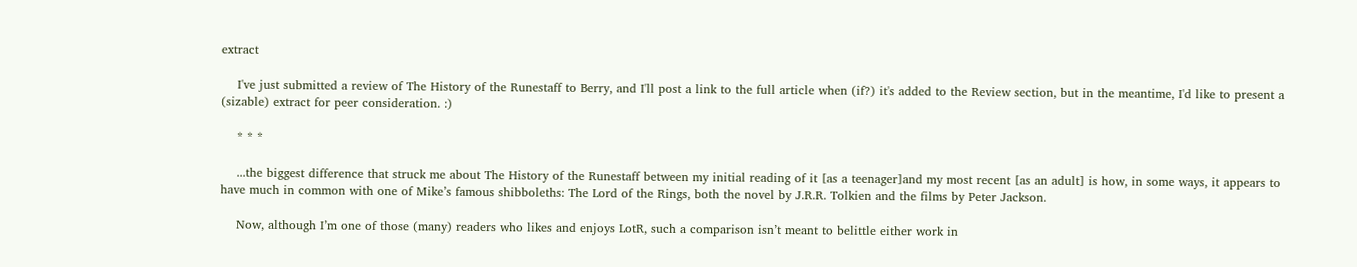extract

    I've just submitted a review of The History of the Runestaff to Berry, and I'll post a link to the full article when (if?) it's added to the Review section, but in the meantime, I'd like to present a (sizable) extract for peer consideration. :)

    * * *

    ...the biggest difference that struck me about The History of the Runestaff between my initial reading of it [as a teenager]and my most recent [as an adult] is how, in some ways, it appears to have much in common with one of Mike’s famous shibboleths: The Lord of the Rings, both the novel by J.R.R. Tolkien and the films by Peter Jackson.

    Now, although I’m one of those (many) readers who likes and enjoys LotR, such a comparison isn’t meant to belittle either work in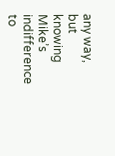any way, but knowing Mike’s indifference to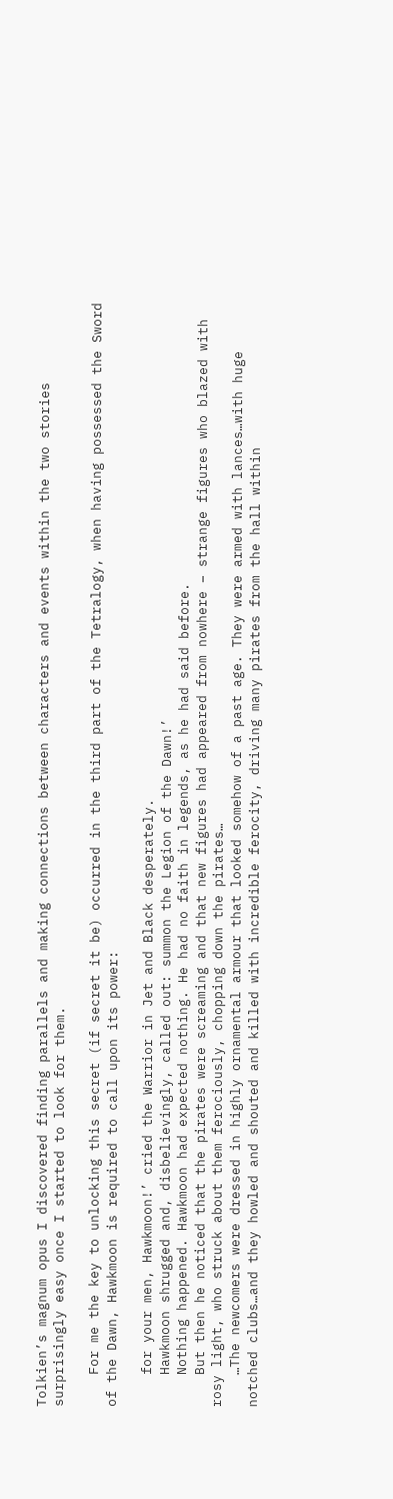Tolkien’s magnum opus I discovered finding parallels and making connections between characters and events within the two stories surprisingly easy once I started to look for them.

    For me the key to unlocking this secret (if secret it be) occurred in the third part of the Tetralogy, when having possessed the Sword of the Dawn, Hawkmoon is required to call upon its power:

    for your men, Hawkmoon!’ cried the Warrior in Jet and Black desperately.
    Hawkmoon shrugged and, disbelievingly, called out: summon the Legion of the Dawn!’
    Nothing happened. Hawkmoon had expected nothing. He had no faith in legends, as he had said before.
    But then he noticed that the pirates were screaming and that new figures had appeared from nowhere – strange figures who blazed with rosy light, who struck about them ferociously, chopping down the pirates…
    …The newcomers were dressed in highly ornamental armour that looked somehow of a past age. They were armed with lances…with huge notched clubs…and they howled and shouted and killed with incredible ferocity, driving many pirates from the hall within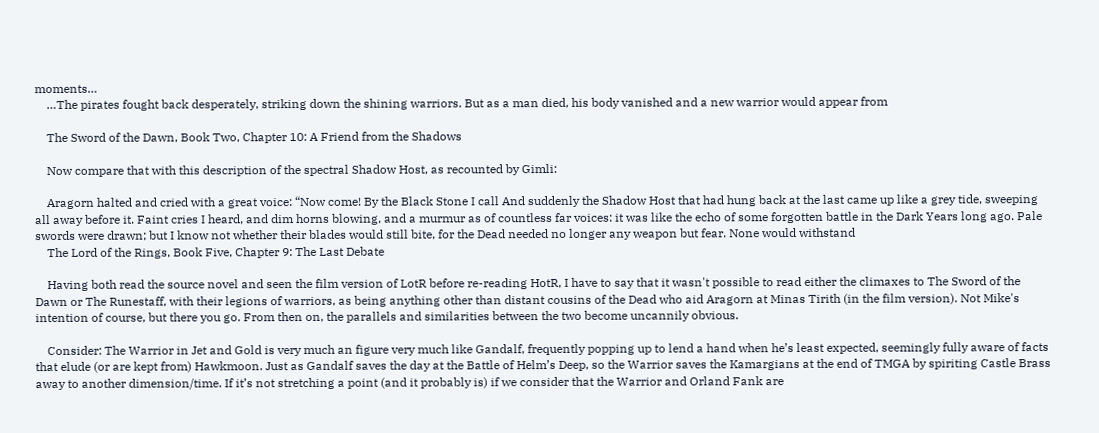moments…
    …The pirates fought back desperately, striking down the shining warriors. But as a man died, his body vanished and a new warrior would appear from

    The Sword of the Dawn, Book Two, Chapter 10: A Friend from the Shadows

    Now compare that with this description of the spectral Shadow Host, as recounted by Gimli:

    Aragorn halted and cried with a great voice: “Now come! By the Black Stone I call And suddenly the Shadow Host that had hung back at the last came up like a grey tide, sweeping all away before it. Faint cries I heard, and dim horns blowing, and a murmur as of countless far voices: it was like the echo of some forgotten battle in the Dark Years long ago. Pale swords were drawn; but I know not whether their blades would still bite, for the Dead needed no longer any weapon but fear. None would withstand
    The Lord of the Rings, Book Five, Chapter 9: The Last Debate

    Having both read the source novel and seen the film version of LotR before re-reading HotR, I have to say that it wasn't possible to read either the climaxes to The Sword of the Dawn or The Runestaff, with their legions of warriors, as being anything other than distant cousins of the Dead who aid Aragorn at Minas Tirith (in the film version). Not Mike's intention of course, but there you go. From then on, the parallels and similarities between the two become uncannily obvious.

    Consider: The Warrior in Jet and Gold is very much an figure very much like Gandalf, frequently popping up to lend a hand when he’s least expected, seemingly fully aware of facts that elude (or are kept from) Hawkmoon. Just as Gandalf saves the day at the Battle of Helm’s Deep, so the Warrior saves the Kamargians at the end of TMGA by spiriting Castle Brass away to another dimension/time. If it’s not stretching a point (and it probably is) if we consider that the Warrior and Orland Fank are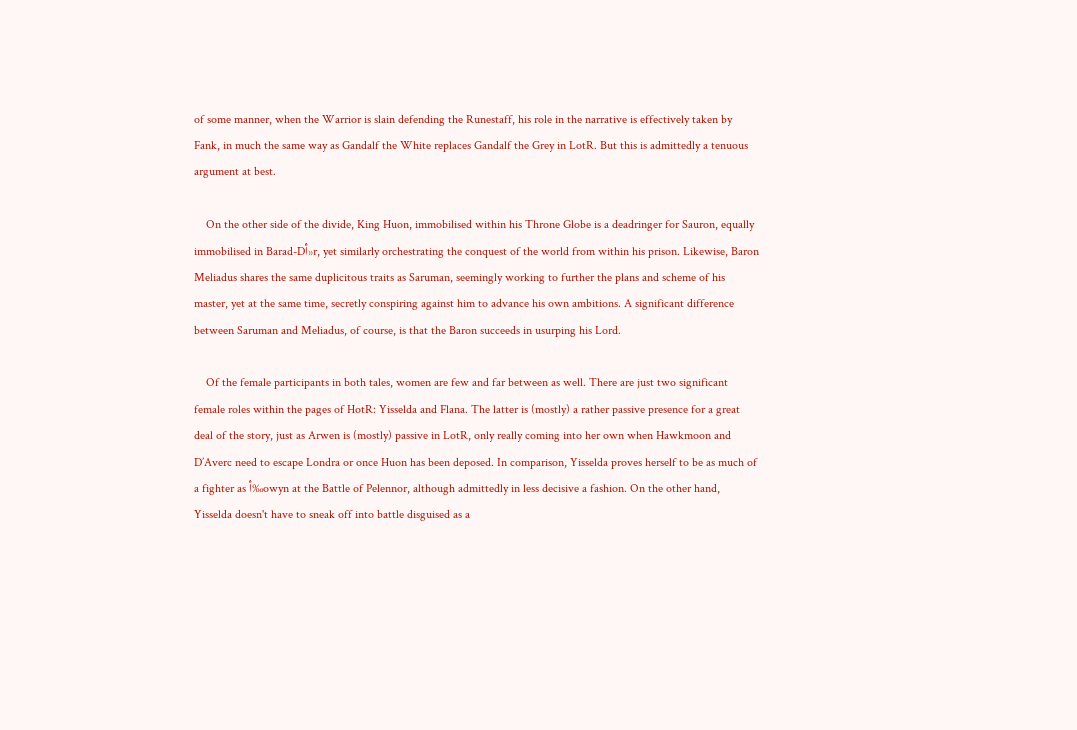of some manner, when the Warrior is slain defending the Runestaff, his role in the narrative is effectively taken by Fank, in much the same way as Gandalf the White replaces Gandalf the Grey in LotR. But this is admittedly a tenuous argument at best.

    On the other side of the divide, King Huon, immobilised within his Throne Globe is a deadringer for Sauron, equally immobilised in Barad-Dأ»r, yet similarly orchestrating the conquest of the world from within his prison. Likewise, Baron Meliadus shares the same duplicitous traits as Saruman, seemingly working to further the plans and scheme of his master, yet at the same time, secretly conspiring against him to advance his own ambitions. A significant difference between Saruman and Meliadus, of course, is that the Baron succeeds in usurping his Lord.

    Of the female participants in both tales, women are few and far between as well. There are just two significant female roles within the pages of HotR: Yisselda and Flana. The latter is (mostly) a rather passive presence for a great deal of the story, just as Arwen is (mostly) passive in LotR, only really coming into her own when Hawkmoon and D’Averc need to escape Londra or once Huon has been deposed. In comparison, Yisselda proves herself to be as much of a fighter as أ‰owyn at the Battle of Pelennor, although admittedly in less decisive a fashion. On the other hand, Yisselda doesn't have to sneak off into battle disguised as a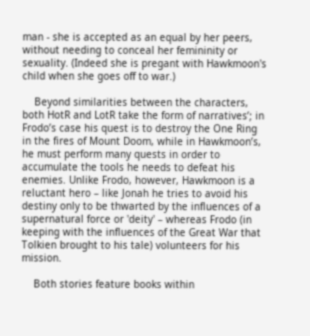man - she is accepted as an equal by her peers, without needing to conceal her femininity or sexuality. (Indeed she is pregant with Hawkmoon's child when she goes off to war.)

    Beyond similarities between the characters, both HotR and LotR take the form of narratives’; in Frodo’s case his quest is to destroy the One Ring in the fires of Mount Doom, while in Hawkmoon’s, he must perform many quests in order to accumulate the tools he needs to defeat his enemies. Unlike Frodo, however, Hawkmoon is a reluctant hero – like Jonah he tries to avoid his destiny only to be thwarted by the influences of a supernatural force or 'deity' – whereas Frodo (in keeping with the influences of the Great War that Tolkien brought to his tale) volunteers for his mission.

    Both stories feature books within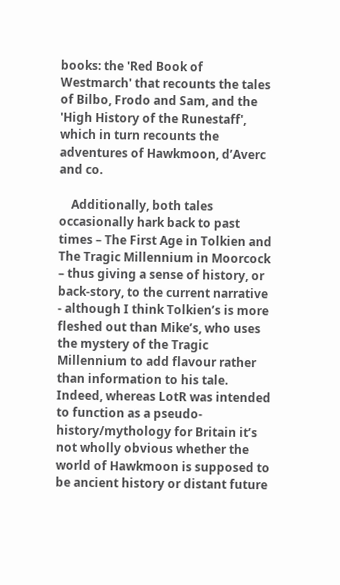books: the 'Red Book of Westmarch' that recounts the tales of Bilbo, Frodo and Sam, and the 'High History of the Runestaff', which in turn recounts the adventures of Hawkmoon, d’Averc and co.

    Additionally, both tales occasionally hark back to past times – The First Age in Tolkien and The Tragic Millennium in Moorcock – thus giving a sense of history, or back-story, to the current narrative - although I think Tolkien’s is more fleshed out than Mike’s, who uses the mystery of the Tragic Millennium to add flavour rather than information to his tale. Indeed, whereas LotR was intended to function as a pseudo-history/mythology for Britain it’s not wholly obvious whether the world of Hawkmoon is supposed to be ancient history or distant future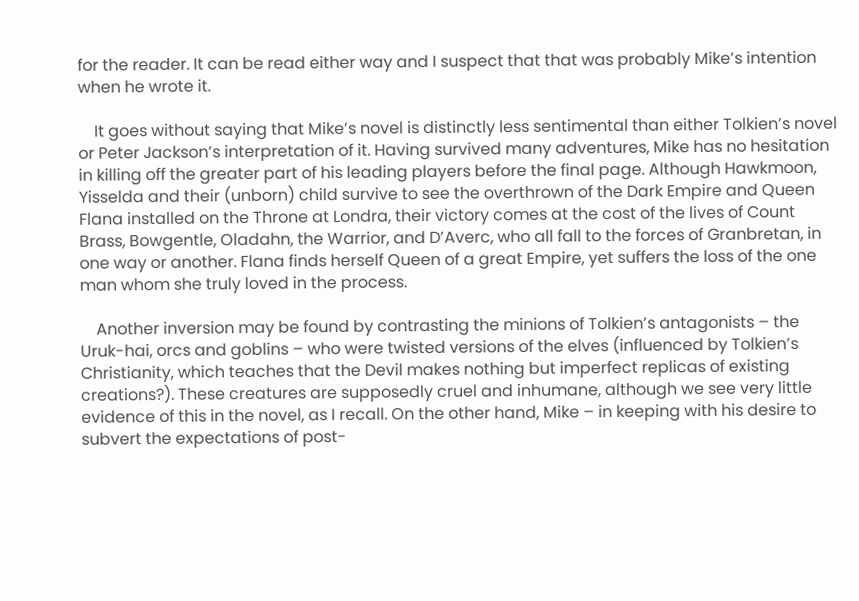for the reader. It can be read either way and I suspect that that was probably Mike’s intention when he wrote it.

    It goes without saying that Mike’s novel is distinctly less sentimental than either Tolkien’s novel or Peter Jackson’s interpretation of it. Having survived many adventures, Mike has no hesitation in killing off the greater part of his leading players before the final page. Although Hawkmoon, Yisselda and their (unborn) child survive to see the overthrown of the Dark Empire and Queen Flana installed on the Throne at Londra, their victory comes at the cost of the lives of Count Brass, Bowgentle, Oladahn, the Warrior, and D’Averc, who all fall to the forces of Granbretan, in one way or another. Flana finds herself Queen of a great Empire, yet suffers the loss of the one man whom she truly loved in the process.

    Another inversion may be found by contrasting the minions of Tolkien’s antagonists – the Uruk-hai, orcs and goblins – who were twisted versions of the elves (influenced by Tolkien’s Christianity, which teaches that the Devil makes nothing but imperfect replicas of existing creations?). These creatures are supposedly cruel and inhumane, although we see very little evidence of this in the novel, as I recall. On the other hand, Mike – in keeping with his desire to subvert the expectations of post-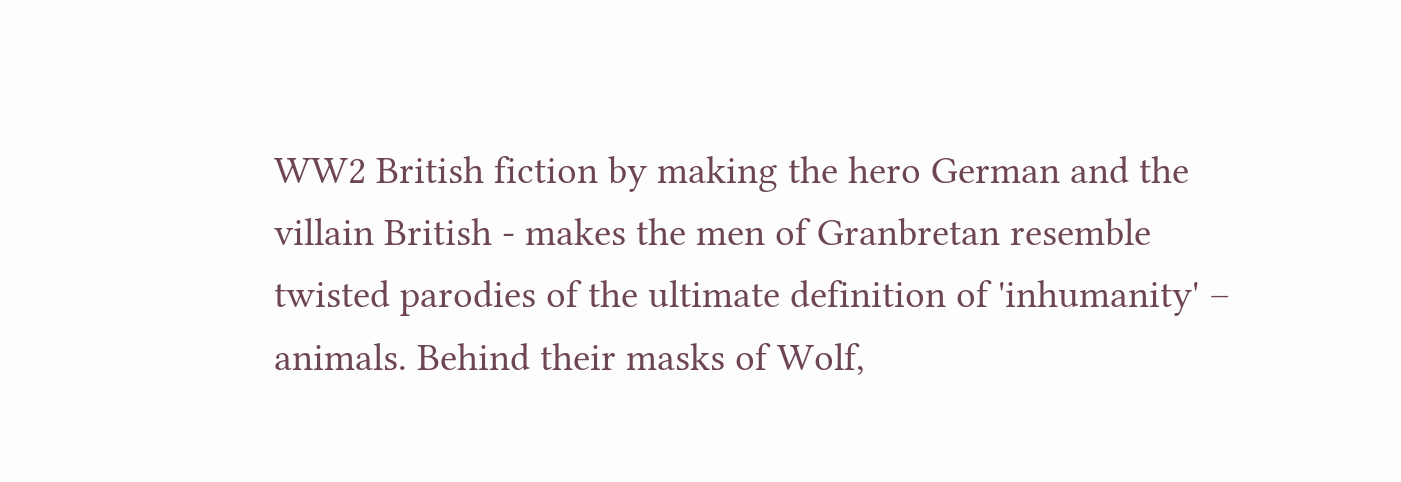WW2 British fiction by making the hero German and the villain British - makes the men of Granbretan resemble twisted parodies of the ultimate definition of 'inhumanity' – animals. Behind their masks of Wolf,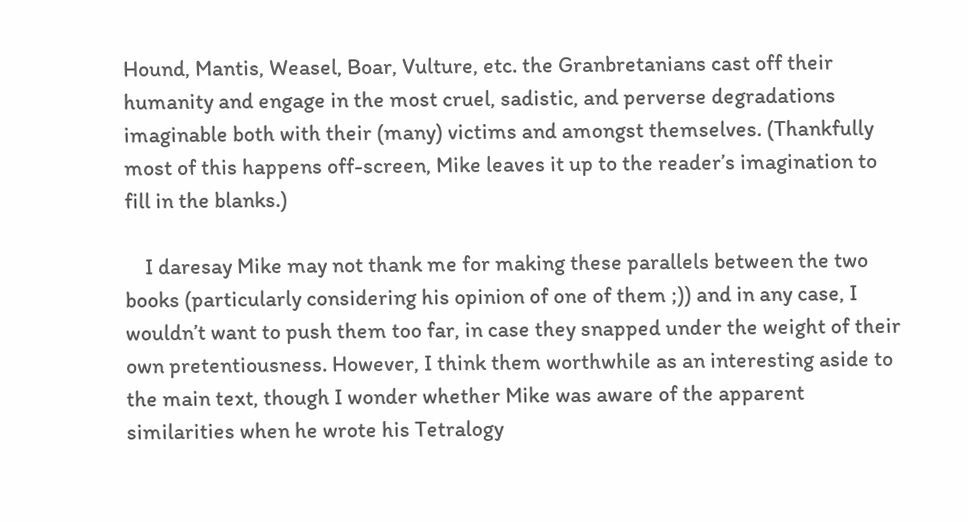Hound, Mantis, Weasel, Boar, Vulture, etc. the Granbretanians cast off their humanity and engage in the most cruel, sadistic, and perverse degradations imaginable both with their (many) victims and amongst themselves. (Thankfully most of this happens off-screen, Mike leaves it up to the reader’s imagination to fill in the blanks.)

    I daresay Mike may not thank me for making these parallels between the two books (particularly considering his opinion of one of them ;)) and in any case, I wouldn’t want to push them too far, in case they snapped under the weight of their own pretentiousness. However, I think them worthwhile as an interesting aside to the main text, though I wonder whether Mike was aware of the apparent similarities when he wrote his Tetralogy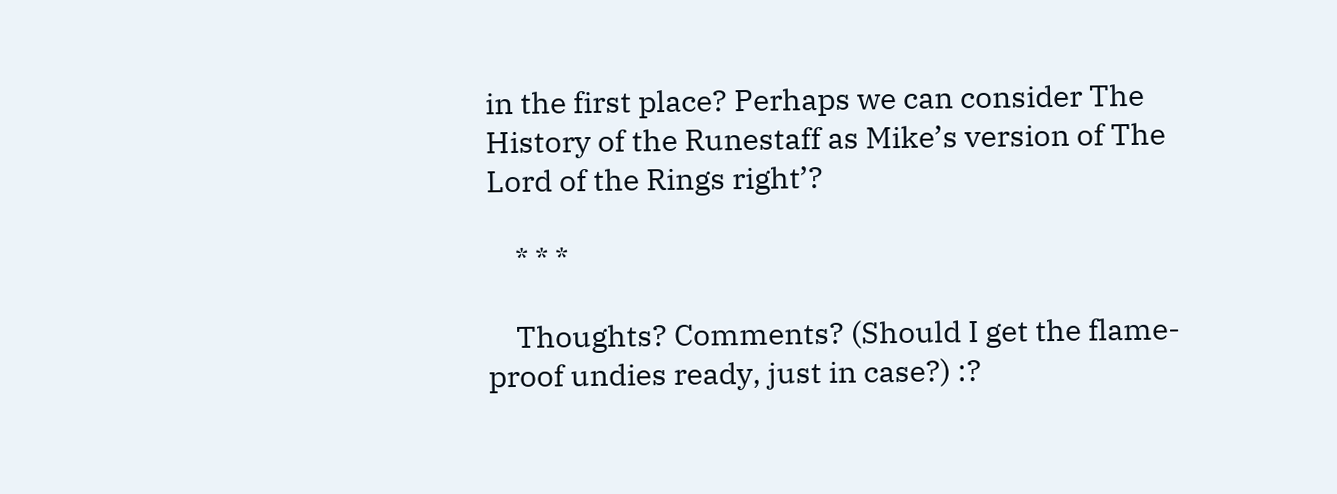in the first place? Perhaps we can consider The History of the Runestaff as Mike’s version of The Lord of the Rings right’?

    * * *

    Thoughts? Comments? (Should I get the flame-proof undies ready, just in case?) :?